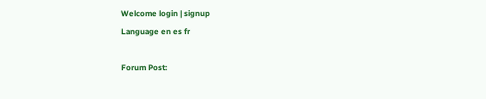Welcome login | signup
Language en es fr

Forum Post: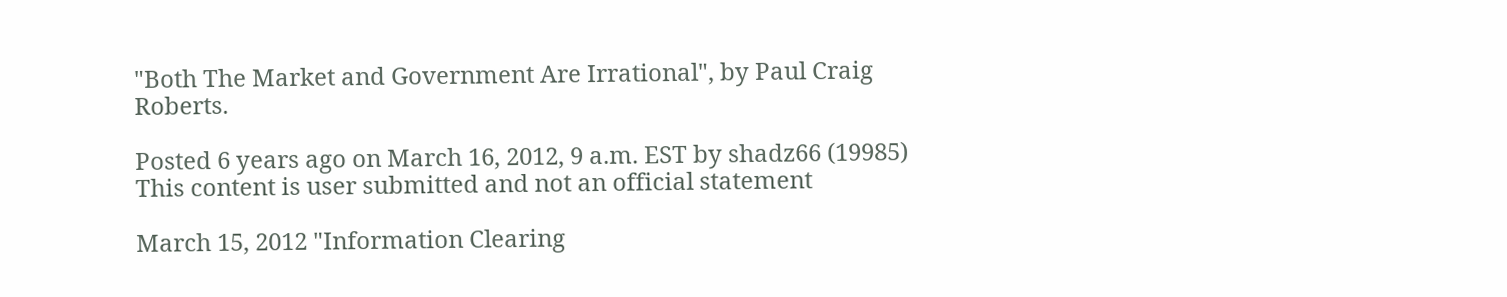"Both The Market and Government Are Irrational", by Paul Craig Roberts.

Posted 6 years ago on March 16, 2012, 9 a.m. EST by shadz66 (19985)
This content is user submitted and not an official statement

March 15, 2012 "Information Clearing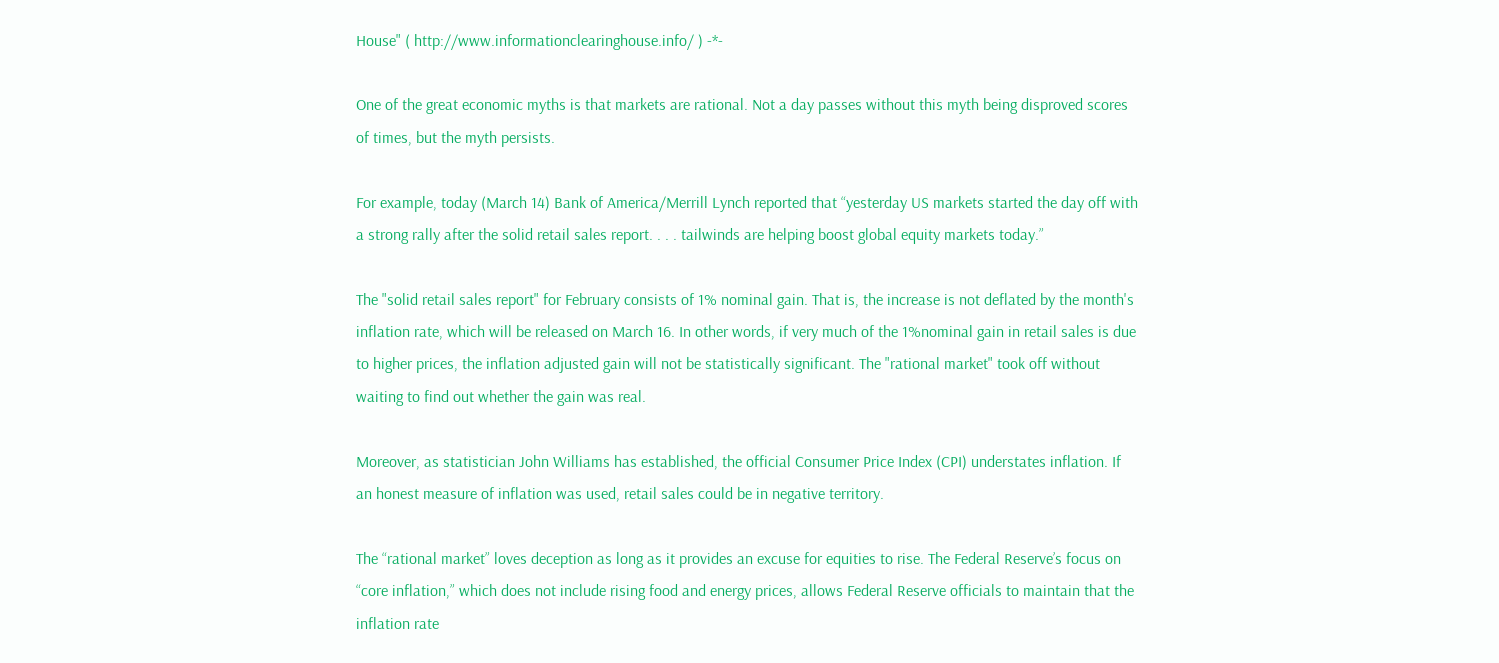House" ( http://www.informationclearinghouse.info/ ) -*-

One of the great economic myths is that markets are rational. Not a day passes without this myth being disproved scores of times, but the myth persists.

For example, today (March 14) Bank of America/Merrill Lynch reported that “yesterday US markets started the day off with a strong rally after the solid retail sales report. . . . tailwinds are helping boost global equity markets today.”

The "solid retail sales report" for February consists of 1% nominal gain. That is, the increase is not deflated by the month's inflation rate, which will be released on March 16. In other words, if very much of the 1%nominal gain in retail sales is due to higher prices, the inflation adjusted gain will not be statistically significant. The "rational market" took off without waiting to find out whether the gain was real.

Moreover, as statistician John Williams has established, the official Consumer Price Index (CPI) understates inflation. If an honest measure of inflation was used, retail sales could be in negative territory.

The “rational market” loves deception as long as it provides an excuse for equities to rise. The Federal Reserve’s focus on “core inflation,” which does not include rising food and energy prices, allows Federal Reserve officials to maintain that the inflation rate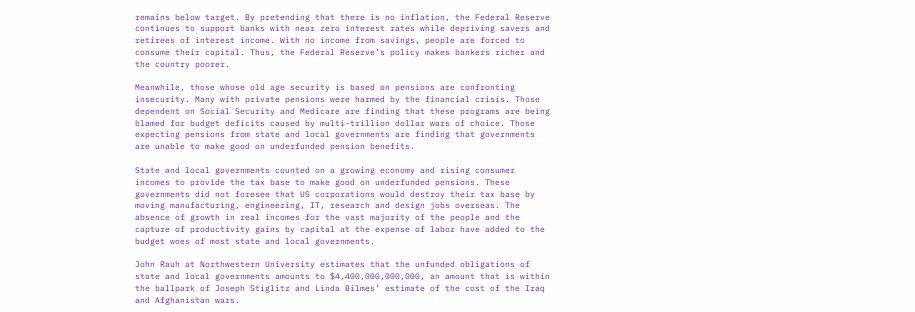remains below target. By pretending that there is no inflation, the Federal Reserve continues to support banks with near zero interest rates while depriving savers and retirees of interest income. With no income from savings, people are forced to consume their capital. Thus, the Federal Reserve’s policy makes bankers richer and the country poorer.

Meanwhile, those whose old age security is based on pensions are confronting insecurity. Many with private pensions were harmed by the financial crisis. Those dependent on Social Security and Medicare are finding that these programs are being blamed for budget deficits caused by multi-trillion dollar wars of choice. Those expecting pensions from state and local governments are finding that governments are unable to make good on underfunded pension benefits.

State and local governments counted on a growing economy and rising consumer incomes to provide the tax base to make good on underfunded pensions. These governments did not foresee that US corporations would destroy their tax base by moving manufacturing, engineering, IT, research and design jobs overseas. The absence of growth in real incomes for the vast majority of the people and the capture of productivity gains by capital at the expense of labor have added to the budget woes of most state and local governments.

John Rauh at Northwestern University estimates that the unfunded obligations of state and local governments amounts to $4,400,000,000,000, an amount that is within the ballpark of Joseph Stiglitz and Linda Bilmes’ estimate of the cost of the Iraq and Afghanistan wars.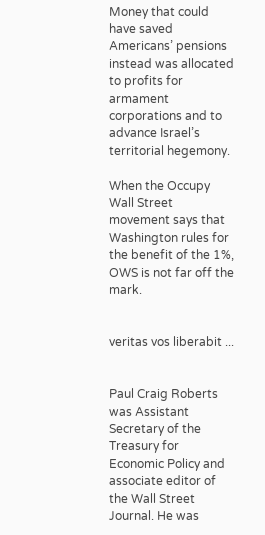Money that could have saved Americans’ pensions instead was allocated to profits for armament corporations and to advance Israel’s territorial hegemony.

When the Occupy Wall Street movement says that Washington rules for the benefit of the 1%, OWS is not far off the mark.


veritas vos liberabit ...


Paul Craig Roberts was Assistant Secretary of the Treasury for Economic Policy and associate editor of the Wall Street Journal. He was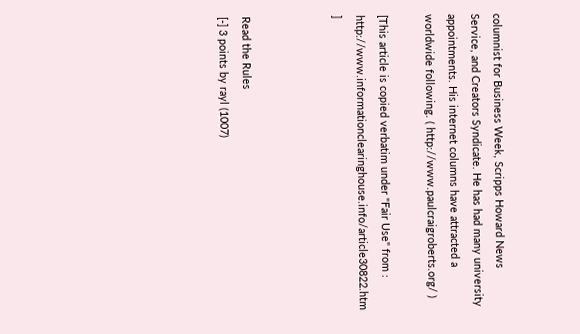columnist for Business Week, Scripps Howard News Service, and Creators Syndicate. He has had many university appointments. His internet columns have attracted a worldwide following. ( http://www.paulcraigroberts.org/ )

[This article is copied verbatim under "Fair Use" from : http://www.informationclearinghouse.info/article30822.htm ]



Read the Rules
[-] 3 points by rayl (1007)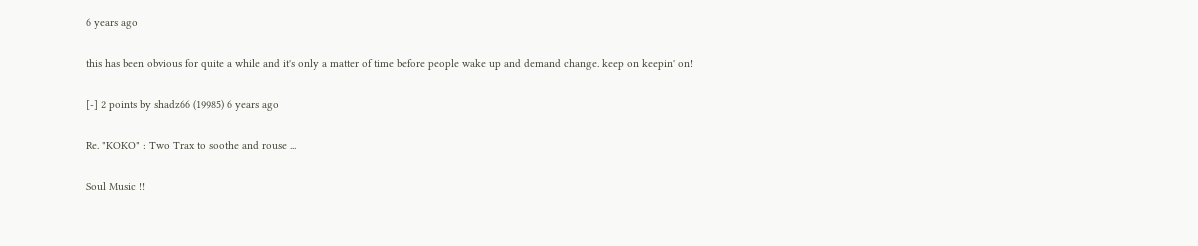6 years ago

this has been obvious for quite a while and it's only a matter of time before people wake up and demand change. keep on keepin' on!

[-] 2 points by shadz66 (19985) 6 years ago

Re. "KOKO" : Two Trax to soothe and rouse ...

Soul Music !!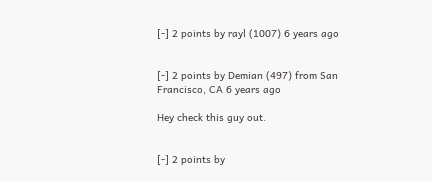[-] 2 points by rayl (1007) 6 years ago


[-] 2 points by Demian (497) from San Francisco, CA 6 years ago

Hey check this guy out.


[-] 2 points by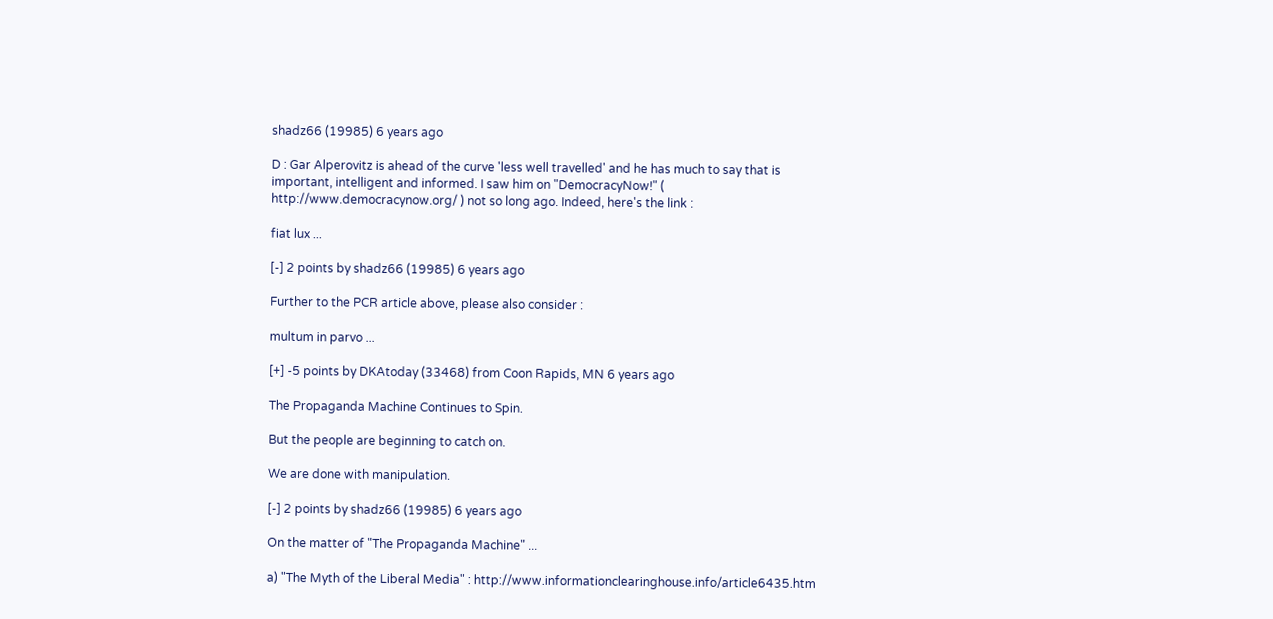shadz66 (19985) 6 years ago

D : Gar Alperovitz is ahead of the curve 'less well travelled' and he has much to say that is important, intelligent and informed. I saw him on "DemocracyNow!" ( http://www.democracynow.org/ ) not so long ago. Indeed, here's the link :

fiat lux ...

[-] 2 points by shadz66 (19985) 6 years ago

Further to the PCR article above, please also consider :

multum in parvo ...

[+] -5 points by DKAtoday (33468) from Coon Rapids, MN 6 years ago

The Propaganda Machine Continues to Spin.

But the people are beginning to catch on.

We are done with manipulation.

[-] 2 points by shadz66 (19985) 6 years ago

On the matter of "The Propaganda Machine" ...

a) "The Myth of the Liberal Media" : http://www.informationclearinghouse.info/article6435.htm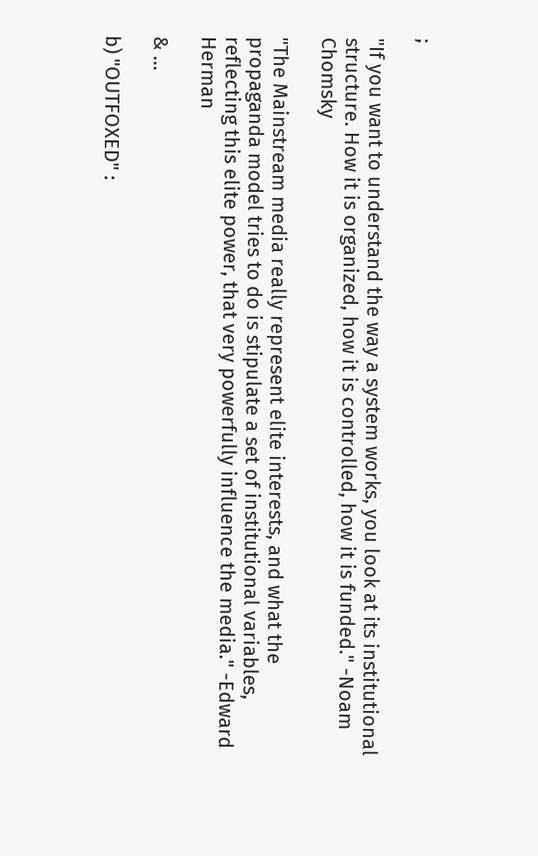;

"If you want to understand the way a system works, you look at its institutional structure. How it is organized, how it is controlled, how it is funded." -Noam Chomsky

"The Mainstream media really represent elite interests, and what the propaganda model tries to do is stipulate a set of institutional variables, reflecting this elite power, that very powerfully influence the media." -Edward Herman

& ...

b) "OUTFOXED" :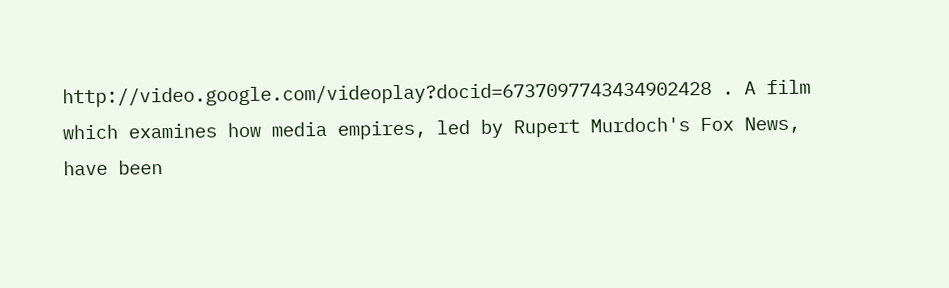http://video.google.com/videoplay?docid=6737097743434902428 . A film which examines how media empires, led by Rupert Murdoch's Fox News, have been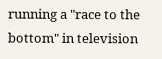running a "race to the bottom" in television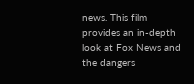news. This film provides an in-depth look at Fox News and the dangers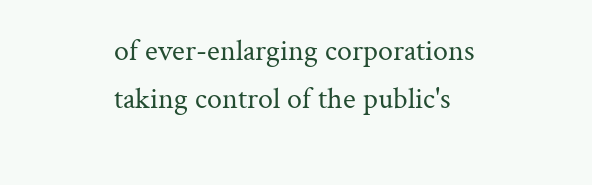of ever-enlarging corporations taking control of the public's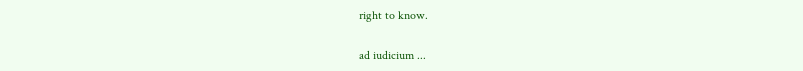right to know.

ad iudicium ...